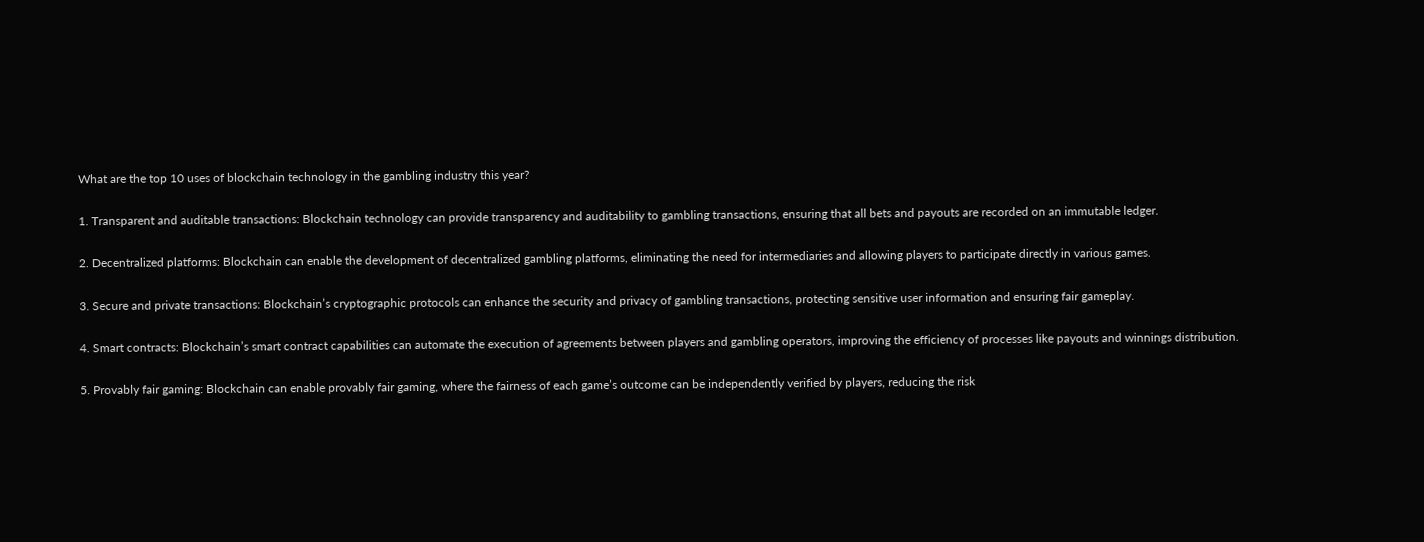What are the top 10 uses of blockchain technology in the gambling industry this year?

1. Transparent and auditable transactions: Blockchain technology can provide transparency and auditability to gambling transactions, ensuring that all bets and payouts are recorded on an immutable ledger.

2. Decentralized platforms: Blockchain can enable the development of decentralized gambling platforms, eliminating the need for intermediaries and allowing players to participate directly in various games.

3. Secure and private transactions: Blockchain’s cryptographic protocols can enhance the security and privacy of gambling transactions, protecting sensitive user information and ensuring fair gameplay.

4. Smart contracts: Blockchain’s smart contract capabilities can automate the execution of agreements between players and gambling operators, improving the efficiency of processes like payouts and winnings distribution.

5. Provably fair gaming: Blockchain can enable provably fair gaming, where the fairness of each game’s outcome can be independently verified by players, reducing the risk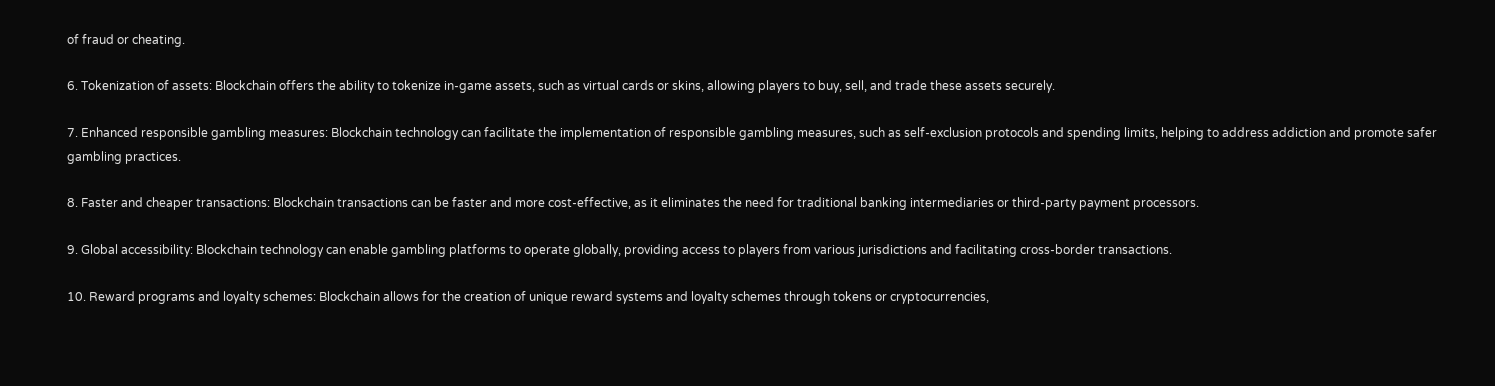of fraud or cheating.

6. Tokenization of assets: Blockchain offers the ability to tokenize in-game assets, such as virtual cards or skins, allowing players to buy, sell, and trade these assets securely.

7. Enhanced responsible gambling measures: Blockchain technology can facilitate the implementation of responsible gambling measures, such as self-exclusion protocols and spending limits, helping to address addiction and promote safer gambling practices.

8. Faster and cheaper transactions: Blockchain transactions can be faster and more cost-effective, as it eliminates the need for traditional banking intermediaries or third-party payment processors.

9. Global accessibility: Blockchain technology can enable gambling platforms to operate globally, providing access to players from various jurisdictions and facilitating cross-border transactions.

10. Reward programs and loyalty schemes: Blockchain allows for the creation of unique reward systems and loyalty schemes through tokens or cryptocurrencies,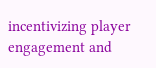incentivizing player engagement and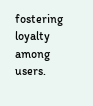fostering loyalty among users.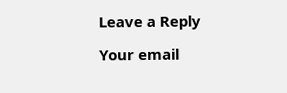Leave a Reply

Your email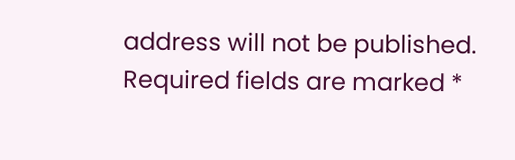address will not be published. Required fields are marked *